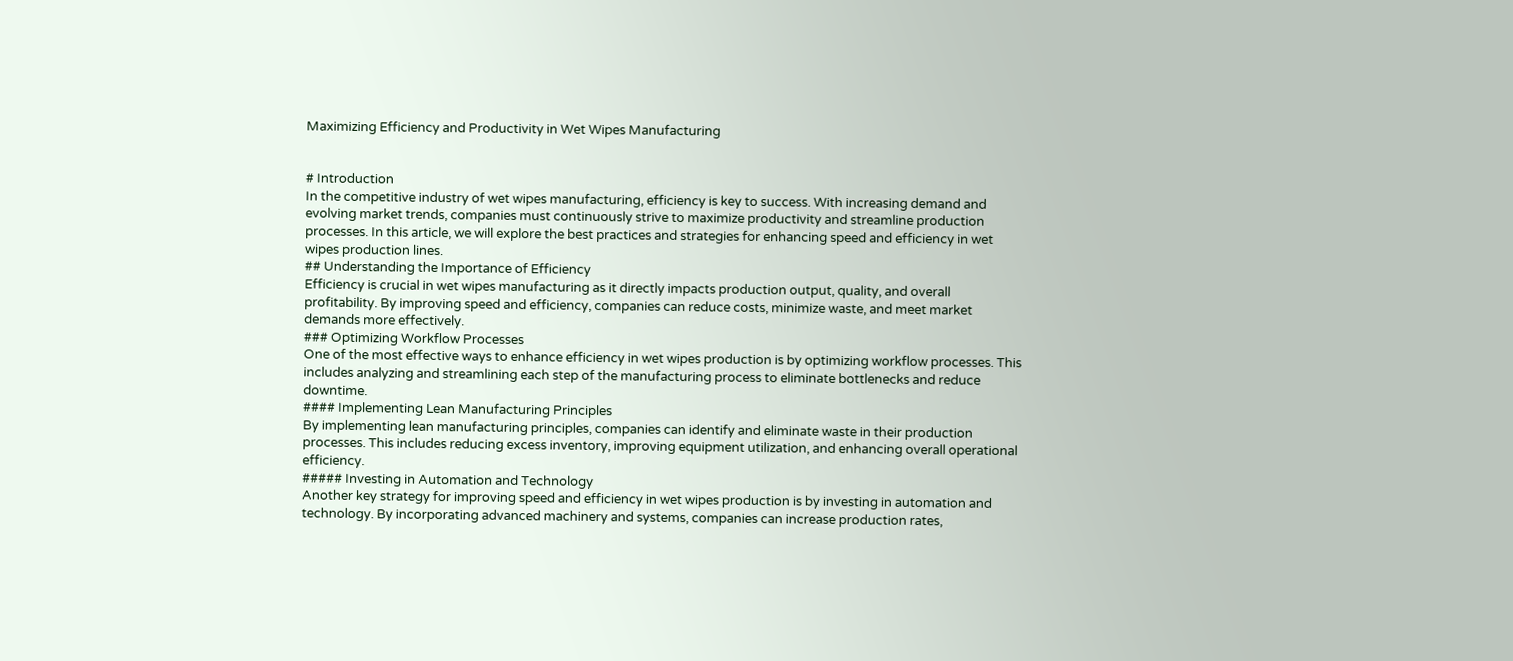Maximizing Efficiency and Productivity in Wet Wipes Manufacturing


# Introduction
In the competitive industry of wet wipes manufacturing, efficiency is key to success. With increasing demand and evolving market trends, companies must continuously strive to maximize productivity and streamline production processes. In this article, we will explore the best practices and strategies for enhancing speed and efficiency in wet wipes production lines.
## Understanding the Importance of Efficiency
Efficiency is crucial in wet wipes manufacturing as it directly impacts production output, quality, and overall profitability. By improving speed and efficiency, companies can reduce costs, minimize waste, and meet market demands more effectively.
### Optimizing Workflow Processes
One of the most effective ways to enhance efficiency in wet wipes production is by optimizing workflow processes. This includes analyzing and streamlining each step of the manufacturing process to eliminate bottlenecks and reduce downtime.
#### Implementing Lean Manufacturing Principles
By implementing lean manufacturing principles, companies can identify and eliminate waste in their production processes. This includes reducing excess inventory, improving equipment utilization, and enhancing overall operational efficiency.
##### Investing in Automation and Technology
Another key strategy for improving speed and efficiency in wet wipes production is by investing in automation and technology. By incorporating advanced machinery and systems, companies can increase production rates,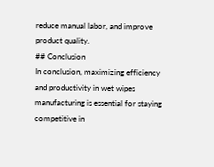reduce manual labor, and improve product quality.
## Conclusion
In conclusion, maximizing efficiency and productivity in wet wipes manufacturing is essential for staying competitive in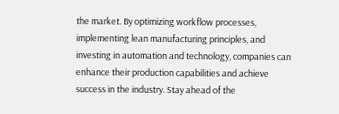the market. By optimizing workflow processes, implementing lean manufacturing principles, and investing in automation and technology, companies can enhance their production capabilities and achieve success in the industry. Stay ahead of the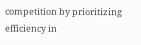competition by prioritizing efficiency in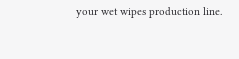your wet wipes production line.